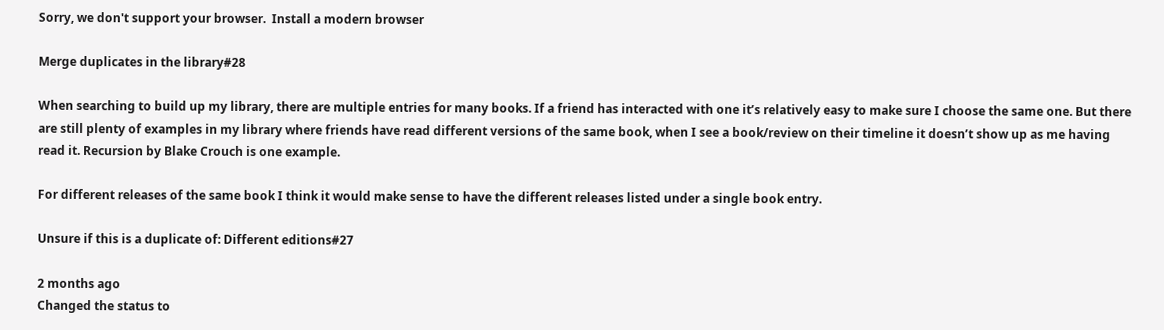Sorry, we don't support your browser.  Install a modern browser

Merge duplicates in the library#28

When searching to build up my library, there are multiple entries for many books. If a friend has interacted with one it’s relatively easy to make sure I choose the same one. But there are still plenty of examples in my library where friends have read different versions of the same book, when I see a book/review on their timeline it doesn’t show up as me having read it. Recursion by Blake Crouch is one example.

For different releases of the same book I think it would make sense to have the different releases listed under a single book entry.

Unsure if this is a duplicate of: Different editions#27

2 months ago
Changed the status to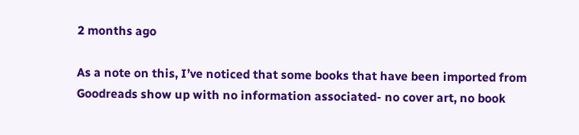2 months ago

As a note on this, I’ve noticed that some books that have been imported from Goodreads show up with no information associated- no cover art, no book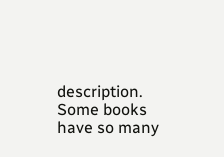description. Some books have so many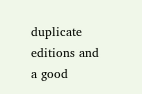duplicate editions and a good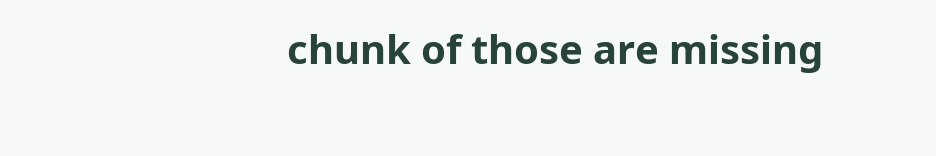chunk of those are missing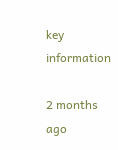key information

2 months ago